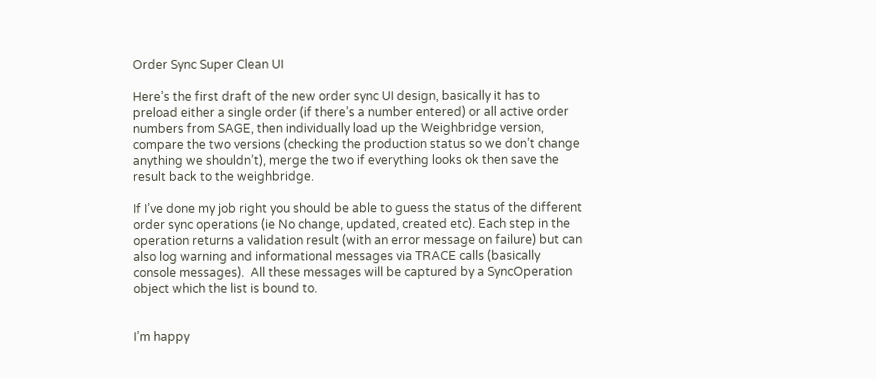Order Sync Super Clean UI

Here’s the first draft of the new order sync UI design, basically it has to preload either a single order (if there’s a number entered) or all active order numbers from SAGE, then individually load up the Weighbridge version, compare the two versions (checking the production status so we don’t change anything we shouldn’t), merge the two if everything looks ok then save the result back to the weighbridge.

If I’ve done my job right you should be able to guess the status of the different order sync operations (ie No change, updated, created etc). Each step in the operation returns a validation result (with an error message on failure) but can also log warning and informational messages via TRACE calls (basically console messages).  All these messages will be captured by a SyncOperation object which the list is bound to.


I’m happy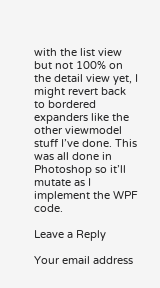with the list view but not 100% on the detail view yet, I might revert back to bordered expanders like the other viewmodel stuff I’ve done. This was all done in Photoshop so it’ll mutate as I implement the WPF code.

Leave a Reply

Your email address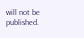will not be published.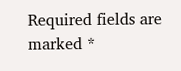Required fields are marked *